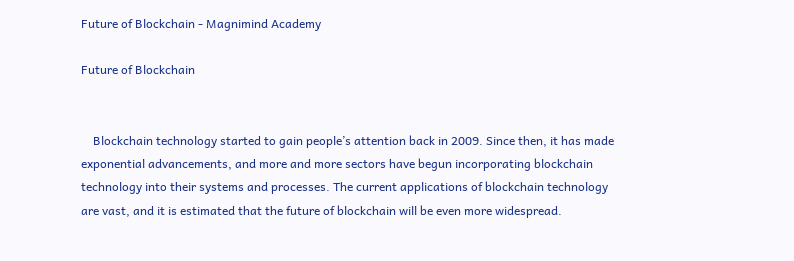Future of Blockchain - Magnimind Academy

Future of Blockchain


    Blockchain technology started to gain people’s attention back in 2009. Since then, it has made exponential advancements, and more and more sectors have begun incorporating blockchain technology into their systems and processes. The current applications of blockchain technology are vast, and it is estimated that the future of blockchain will be even more widespread.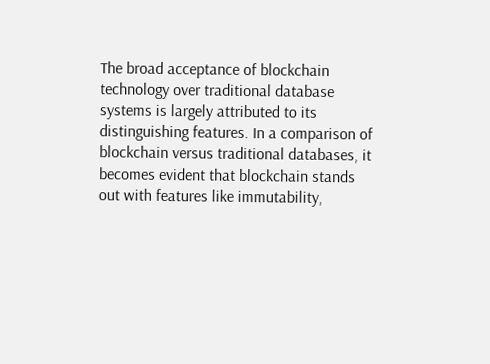The broad acceptance of blockchain technology over traditional database systems is largely attributed to its distinguishing features. In a comparison of blockchain versus traditional databases, it becomes evident that blockchain stands out with features like immutability,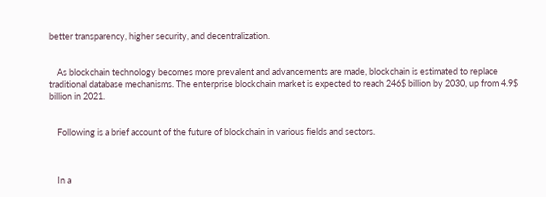better transparency, higher security, and decentralization.


    As blockchain technology becomes more prevalent and advancements are made, blockchain is estimated to replace traditional database mechanisms. The enterprise blockchain market is expected to reach 246$ billion by 2030, up from 4.9$ billion in 2021.


    Following is a brief account of the future of blockchain in various fields and sectors.



    In a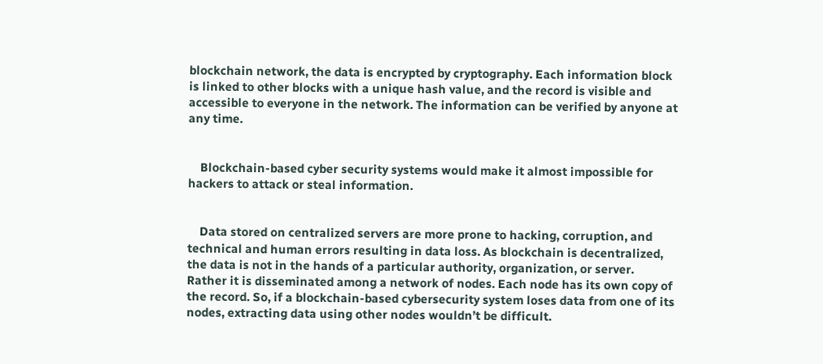blockchain network, the data is encrypted by cryptography. Each information block is linked to other blocks with a unique hash value, and the record is visible and accessible to everyone in the network. The information can be verified by anyone at any time.


    Blockchain-based cyber security systems would make it almost impossible for hackers to attack or steal information.


    Data stored on centralized servers are more prone to hacking, corruption, and technical and human errors resulting in data loss. As blockchain is decentralized, the data is not in the hands of a particular authority, organization, or server. Rather it is disseminated among a network of nodes. Each node has its own copy of the record. So, if a blockchain-based cybersecurity system loses data from one of its nodes, extracting data using other nodes wouldn’t be difficult.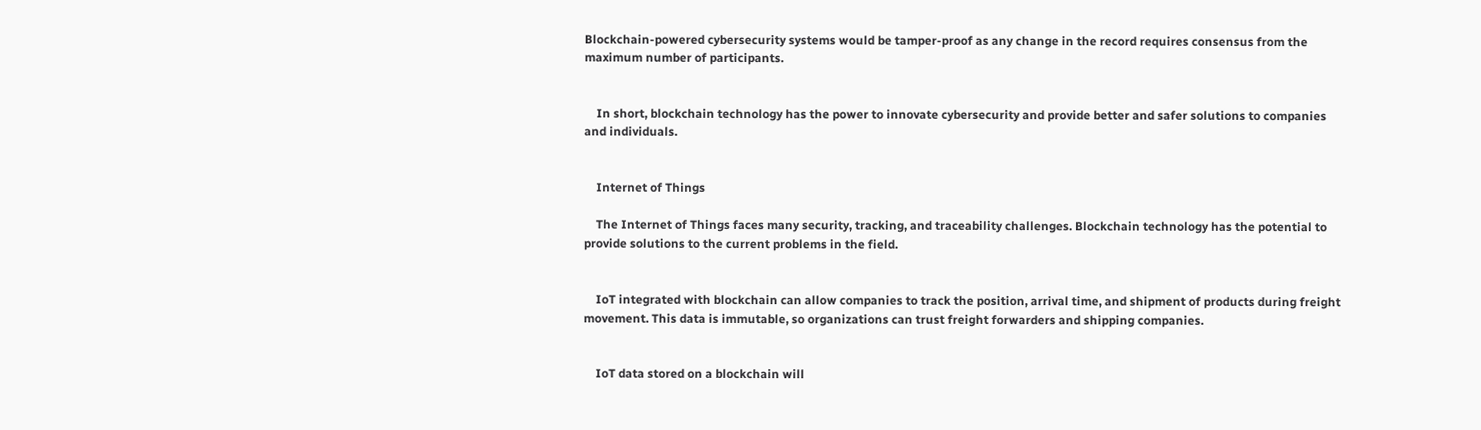Blockchain-powered cybersecurity systems would be tamper-proof as any change in the record requires consensus from the maximum number of participants.


    In short, blockchain technology has the power to innovate cybersecurity and provide better and safer solutions to companies and individuals.


    Internet of Things

    The Internet of Things faces many security, tracking, and traceability challenges. Blockchain technology has the potential to provide solutions to the current problems in the field.


    IoT integrated with blockchain can allow companies to track the position, arrival time, and shipment of products during freight movement. This data is immutable, so organizations can trust freight forwarders and shipping companies.


    IoT data stored on a blockchain will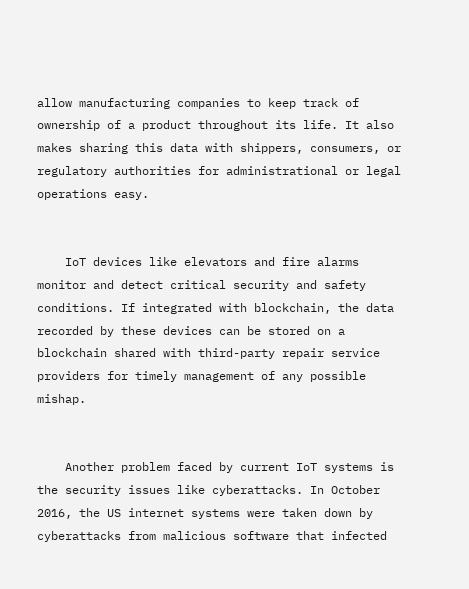allow manufacturing companies to keep track of ownership of a product throughout its life. It also makes sharing this data with shippers, consumers, or regulatory authorities for administrational or legal operations easy.


    IoT devices like elevators and fire alarms monitor and detect critical security and safety conditions. If integrated with blockchain, the data recorded by these devices can be stored on a blockchain shared with third-party repair service providers for timely management of any possible mishap.


    Another problem faced by current IoT systems is the security issues like cyberattacks. In October 2016, the US internet systems were taken down by cyberattacks from malicious software that infected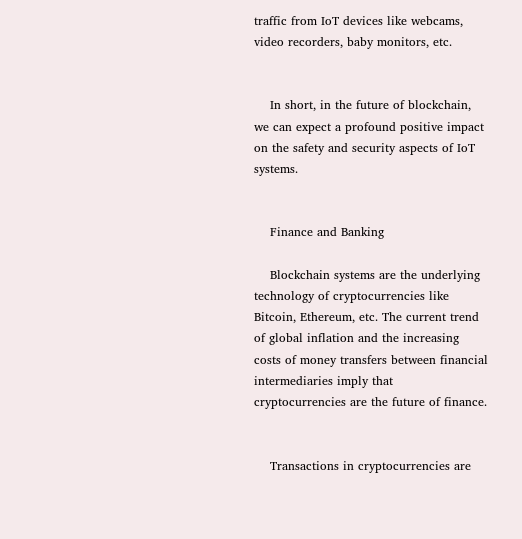traffic from IoT devices like webcams, video recorders, baby monitors, etc.


    In short, in the future of blockchain, we can expect a profound positive impact on the safety and security aspects of IoT systems.


    Finance and Banking

    Blockchain systems are the underlying technology of cryptocurrencies like Bitcoin, Ethereum, etc. The current trend of global inflation and the increasing costs of money transfers between financial intermediaries imply that cryptocurrencies are the future of finance.


    Transactions in cryptocurrencies are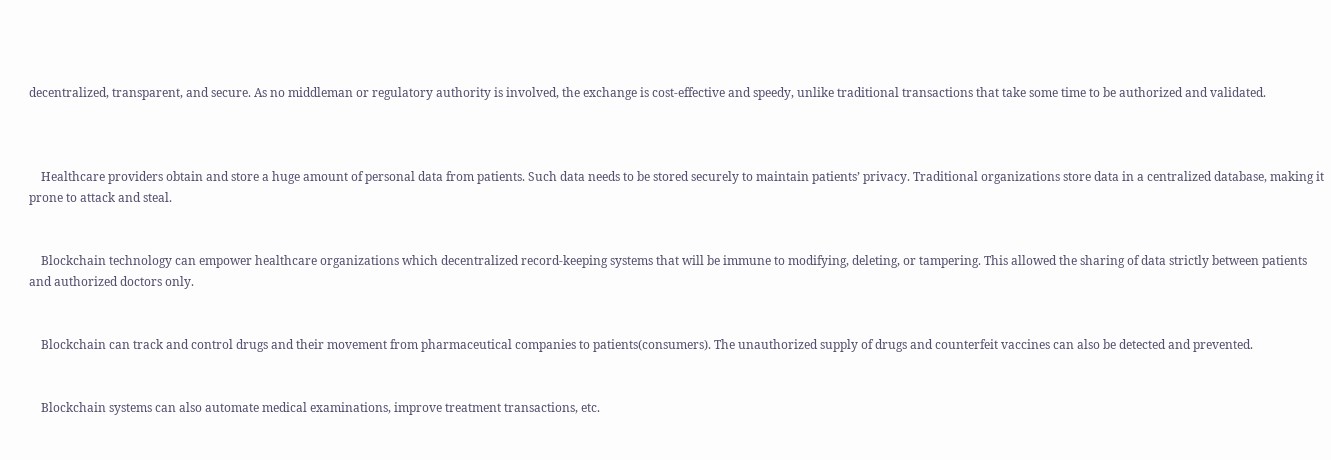decentralized, transparent, and secure. As no middleman or regulatory authority is involved, the exchange is cost-effective and speedy, unlike traditional transactions that take some time to be authorized and validated.



    Healthcare providers obtain and store a huge amount of personal data from patients. Such data needs to be stored securely to maintain patients’ privacy. Traditional organizations store data in a centralized database, making it prone to attack and steal.


    Blockchain technology can empower healthcare organizations which decentralized record-keeping systems that will be immune to modifying, deleting, or tampering. This allowed the sharing of data strictly between patients and authorized doctors only.


    Blockchain can track and control drugs and their movement from pharmaceutical companies to patients(consumers). The unauthorized supply of drugs and counterfeit vaccines can also be detected and prevented.


    Blockchain systems can also automate medical examinations, improve treatment transactions, etc.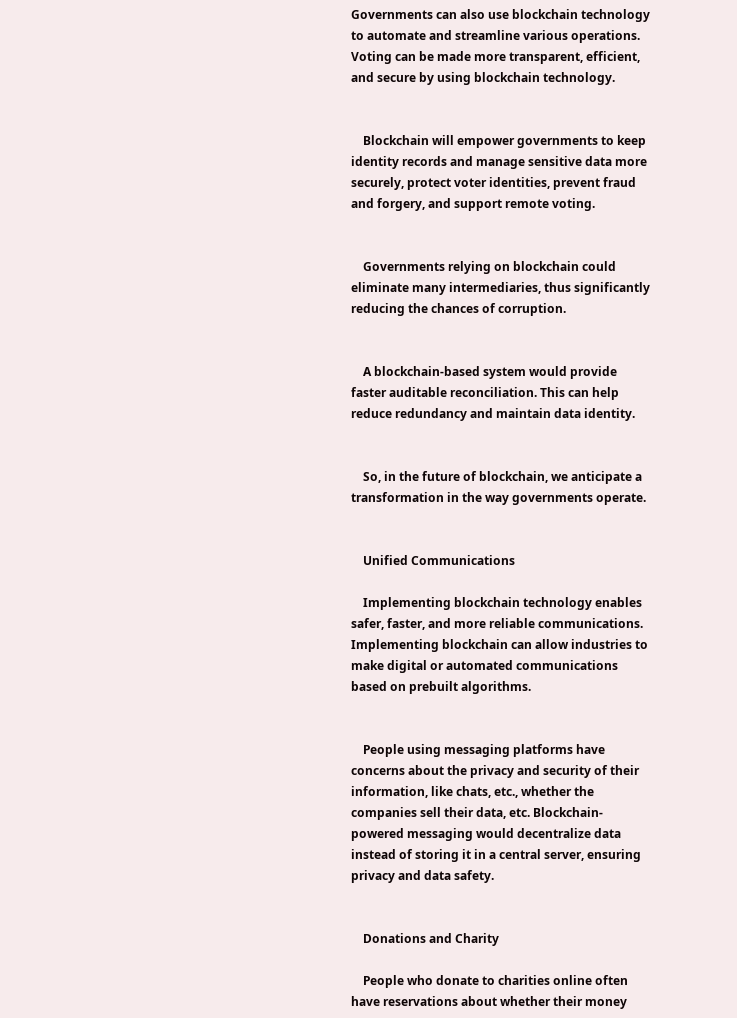Governments can also use blockchain technology to automate and streamline various operations. Voting can be made more transparent, efficient, and secure by using blockchain technology.


    Blockchain will empower governments to keep identity records and manage sensitive data more securely, protect voter identities, prevent fraud and forgery, and support remote voting.


    Governments relying on blockchain could eliminate many intermediaries, thus significantly reducing the chances of corruption.


    A blockchain-based system would provide faster auditable reconciliation. This can help reduce redundancy and maintain data identity.


    So, in the future of blockchain, we anticipate a transformation in the way governments operate.


    Unified Communications

    Implementing blockchain technology enables safer, faster, and more reliable communications. Implementing blockchain can allow industries to make digital or automated communications based on prebuilt algorithms.


    People using messaging platforms have concerns about the privacy and security of their information, like chats, etc., whether the companies sell their data, etc. Blockchain-powered messaging would decentralize data instead of storing it in a central server, ensuring privacy and data safety.


    Donations and Charity

    People who donate to charities online often have reservations about whether their money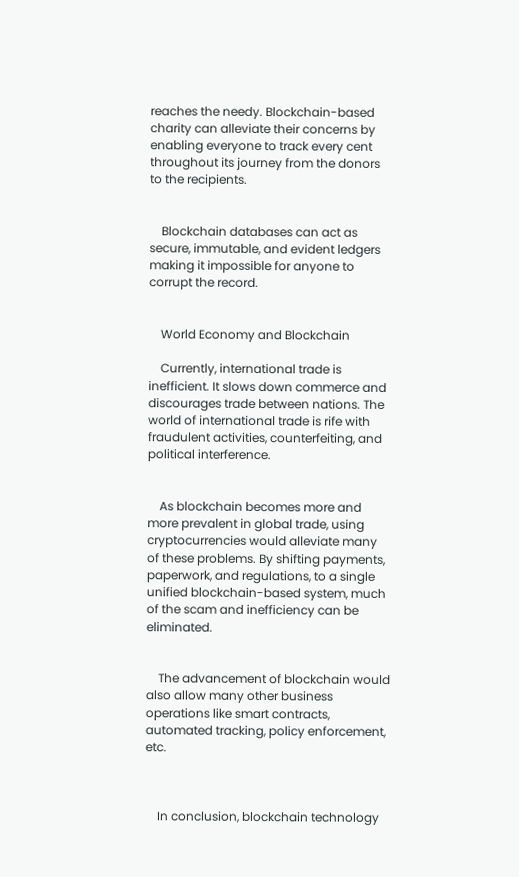reaches the needy. Blockchain-based charity can alleviate their concerns by enabling everyone to track every cent throughout its journey from the donors to the recipients.


    Blockchain databases can act as secure, immutable, and evident ledgers making it impossible for anyone to corrupt the record.


    World Economy and Blockchain

    Currently, international trade is inefficient. It slows down commerce and discourages trade between nations. The world of international trade is rife with fraudulent activities, counterfeiting, and political interference.


    As blockchain becomes more and more prevalent in global trade, using cryptocurrencies would alleviate many of these problems. By shifting payments, paperwork, and regulations, to a single unified blockchain-based system, much of the scam and inefficiency can be eliminated.


    The advancement of blockchain would also allow many other business operations like smart contracts, automated tracking, policy enforcement, etc.



    In conclusion, blockchain technology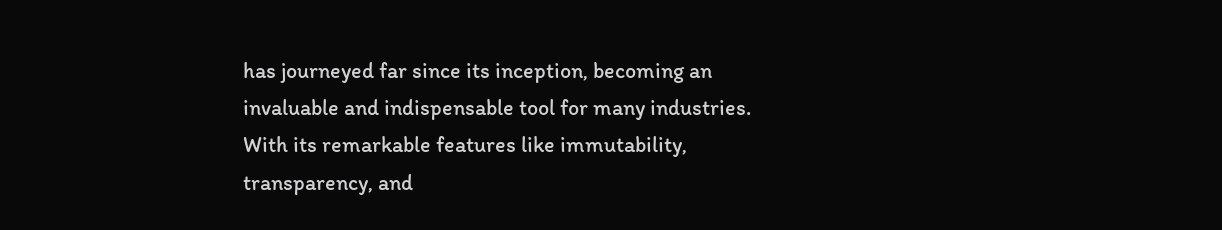has journeyed far since its inception, becoming an invaluable and indispensable tool for many industries. With its remarkable features like immutability, transparency, and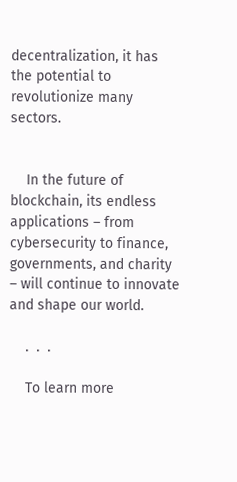decentralization, it has the potential to revolutionize many sectors.


    In the future of blockchain, its endless applications – from cybersecurity to finance, governments, and charity – will continue to innovate and shape our world.

    .  .  .

    To learn more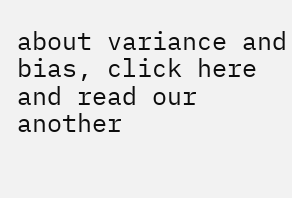about variance and bias, click here and read our another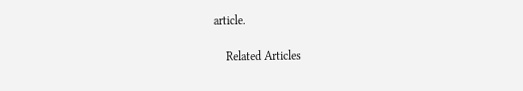article.

    Related Articles